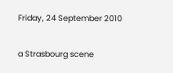Friday, 24 September 2010

a Strasbourg scene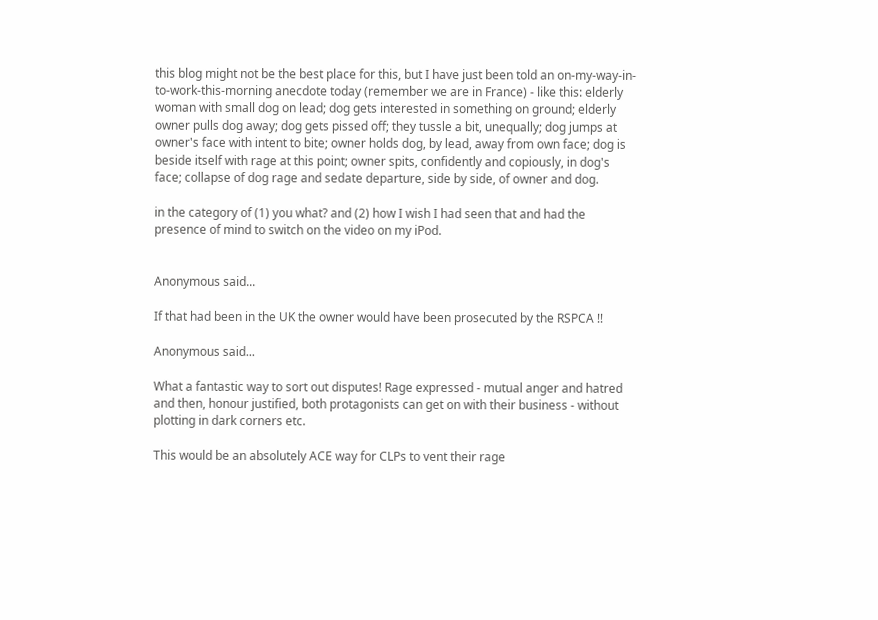this blog might not be the best place for this, but I have just been told an on-my-way-in-to-work-this-morning anecdote today (remember we are in France) - like this: elderly woman with small dog on lead; dog gets interested in something on ground; elderly owner pulls dog away; dog gets pissed off; they tussle a bit, unequally; dog jumps at owner's face with intent to bite; owner holds dog, by lead, away from own face; dog is beside itself with rage at this point; owner spits, confidently and copiously, in dog's face; collapse of dog rage and sedate departure, side by side, of owner and dog.

in the category of (1) you what? and (2) how I wish I had seen that and had the presence of mind to switch on the video on my iPod.


Anonymous said...

If that had been in the UK the owner would have been prosecuted by the RSPCA !!

Anonymous said...

What a fantastic way to sort out disputes! Rage expressed - mutual anger and hatred and then, honour justified, both protagonists can get on with their business - without plotting in dark corners etc.

This would be an absolutely ACE way for CLPs to vent their rage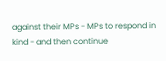against their MPs - MPs to respond in kind - and then continue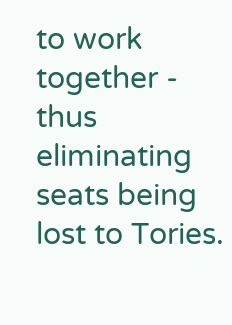to work together - thus eliminating seats being lost to Tories.